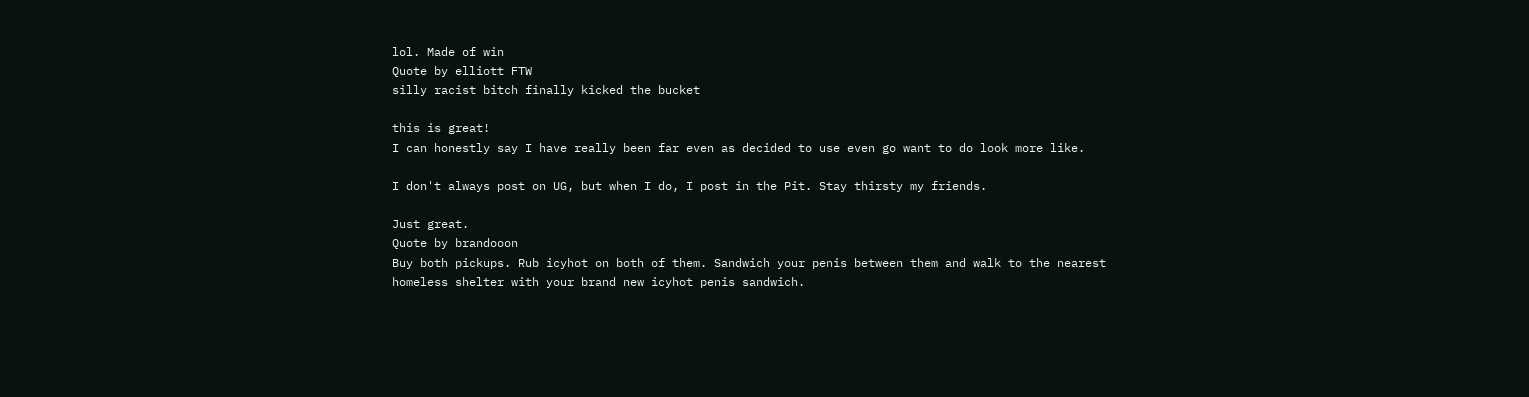lol. Made of win
Quote by elliott FTW
silly racist bitch finally kicked the bucket

this is great!
I can honestly say I have really been far even as decided to use even go want to do look more like.

I don't always post on UG, but when I do, I post in the Pit. Stay thirsty my friends.

Just great.
Quote by brandooon
Buy both pickups. Rub icyhot on both of them. Sandwich your penis between them and walk to the nearest homeless shelter with your brand new icyhot penis sandwich.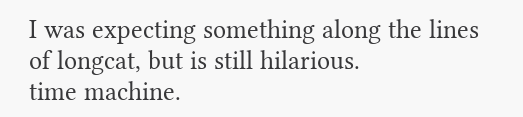I was expecting something along the lines of longcat, but is still hilarious.
time machine.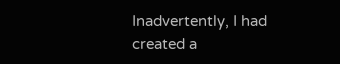Inadvertently, I had created a